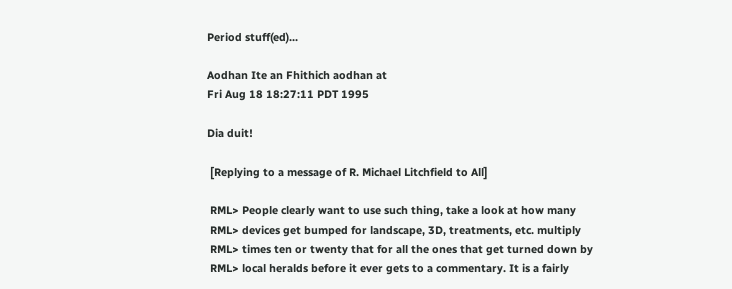Period stuff(ed)...

Aodhan Ite an Fhithich aodhan at
Fri Aug 18 18:27:11 PDT 1995

Dia duit!

 [Replying to a message of R. Michael Litchfield to All]

 RML> People clearly want to use such thing, take a look at how many
 RML> devices get bumped for landscape, 3D, treatments, etc. multiply
 RML> times ten or twenty that for all the ones that get turned down by
 RML> local heralds before it ever gets to a commentary. It is a fairly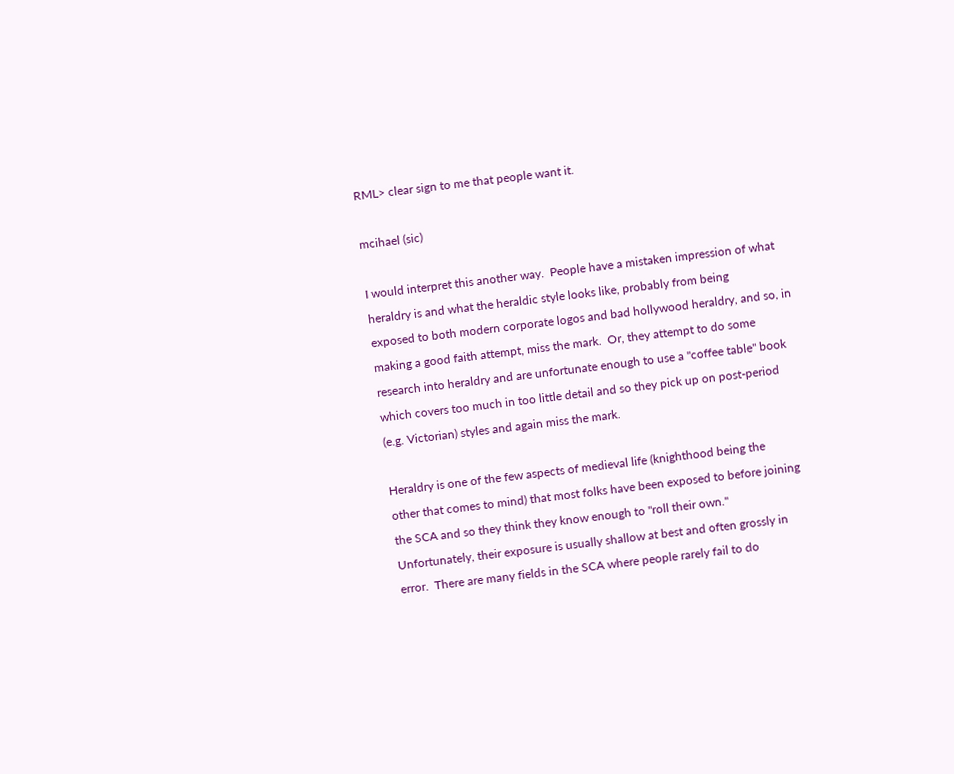RML> clear sign to me that people want it.

mcihael (sic)

I would interpret this another way.  People have a mistaken impression of what
heraldry is and what the heraldic style looks like, probably from being
exposed to both modern corporate logos and bad hollywood heraldry, and so, in
making a good faith attempt, miss the mark.  Or, they attempt to do some
research into heraldry and are unfortunate enough to use a "coffee table" book
which covers too much in too little detail and so they pick up on post-period
(e.g. Victorian) styles and again miss the mark.

Heraldry is one of the few aspects of medieval life (knighthood being the
other that comes to mind) that most folks have been exposed to before joining
the SCA and so they think they know enough to "roll their own."
Unfortunately, their exposure is usually shallow at best and often grossly in
error.  There are many fields in the SCA where people rarely fail to do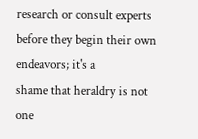research or consult experts before they begin their own endeavors; it's a
shame that heraldry is not one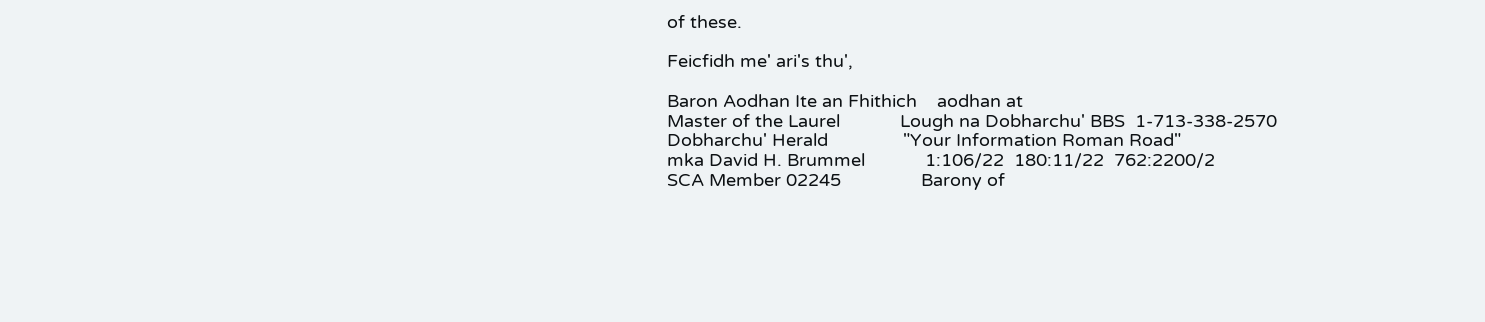of these.

Feicfidh me' ari's thu',

Baron Aodhan Ite an Fhithich    aodhan at
Master of the Laurel            Lough na Dobharchu' BBS  1-713-338-2570
Dobharchu' Herald               "Your Information Roman Road"
mka David H. Brummel            1:106/22  180:11/22  762:2200/2
SCA Member 02245                Barony of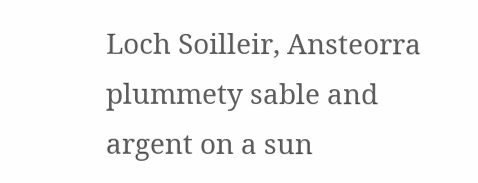Loch Soilleir, Ansteorra
plummety sable and argent on a sun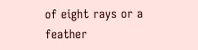of eight rays or a feather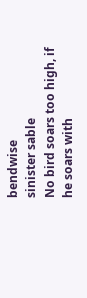bendwise
sinister sable
No bird soars too high, if he soars with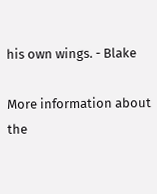his own wings. - Blake

More information about the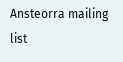Ansteorra mailing list